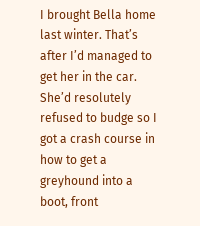I brought Bella home last winter. That’s after I’d managed to get her in the car. She’d resolutely refused to budge so I got a crash course in how to get a greyhound into a boot, front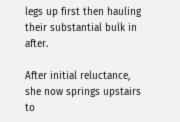legs up first then hauling their substantial bulk in after.

After initial reluctance, she now springs upstairs to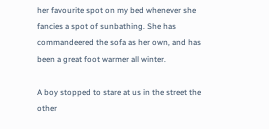her favourite spot on my bed whenever she fancies a spot of sunbathing. She has commandeered the sofa as her own, and has been a great foot warmer all winter.

A boy stopped to stare at us in the street the other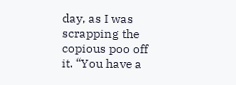day, as I was scrapping the copious poo off it. “You have a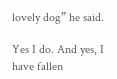lovely dog” he said.

Yes I do. And yes, I have fallen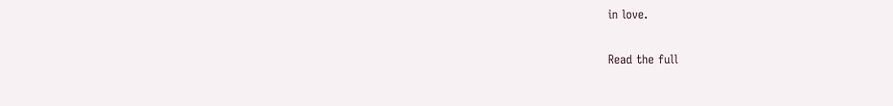in love.

Read the full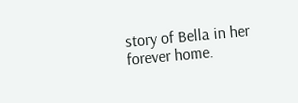story of Bella in her forever home.